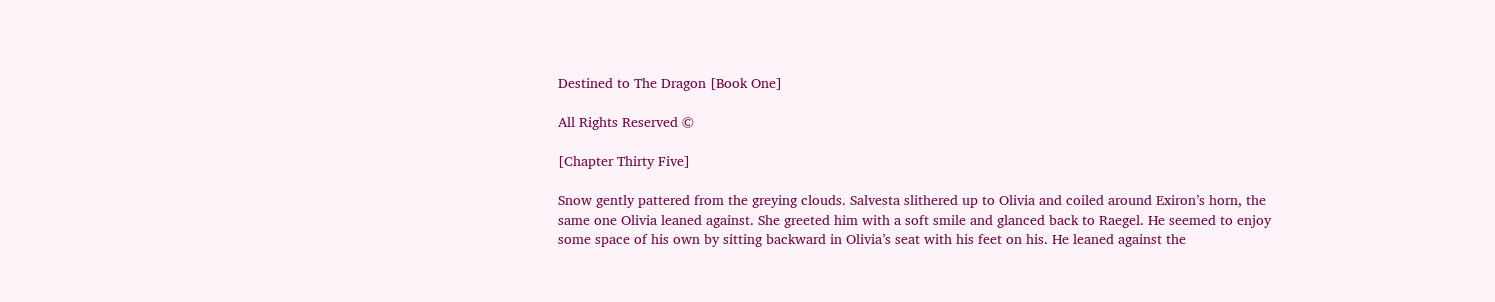Destined to The Dragon [Book One]

All Rights Reserved ©

[Chapter Thirty Five]

Snow gently pattered from the greying clouds. Salvesta slithered up to Olivia and coiled around Exiron’s horn, the same one Olivia leaned against. She greeted him with a soft smile and glanced back to Raegel. He seemed to enjoy some space of his own by sitting backward in Olivia’s seat with his feet on his. He leaned against the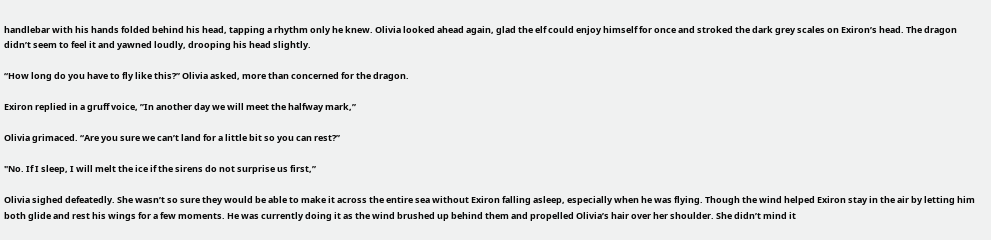handlebar with his hands folded behind his head, tapping a rhythm only he knew. Olivia looked ahead again, glad the elf could enjoy himself for once and stroked the dark grey scales on Exiron’s head. The dragon didn’t seem to feel it and yawned loudly, drooping his head slightly.

“How long do you have to fly like this?” Olivia asked, more than concerned for the dragon.

Exiron replied in a gruff voice, ”In another day we will meet the halfway mark,”

Olivia grimaced. “Are you sure we can’t land for a little bit so you can rest?”

"No. If I sleep, I will melt the ice if the sirens do not surprise us first,”

Olivia sighed defeatedly. She wasn’t so sure they would be able to make it across the entire sea without Exiron falling asleep, especially when he was flying. Though the wind helped Exiron stay in the air by letting him both glide and rest his wings for a few moments. He was currently doing it as the wind brushed up behind them and propelled Olivia’s hair over her shoulder. She didn’t mind it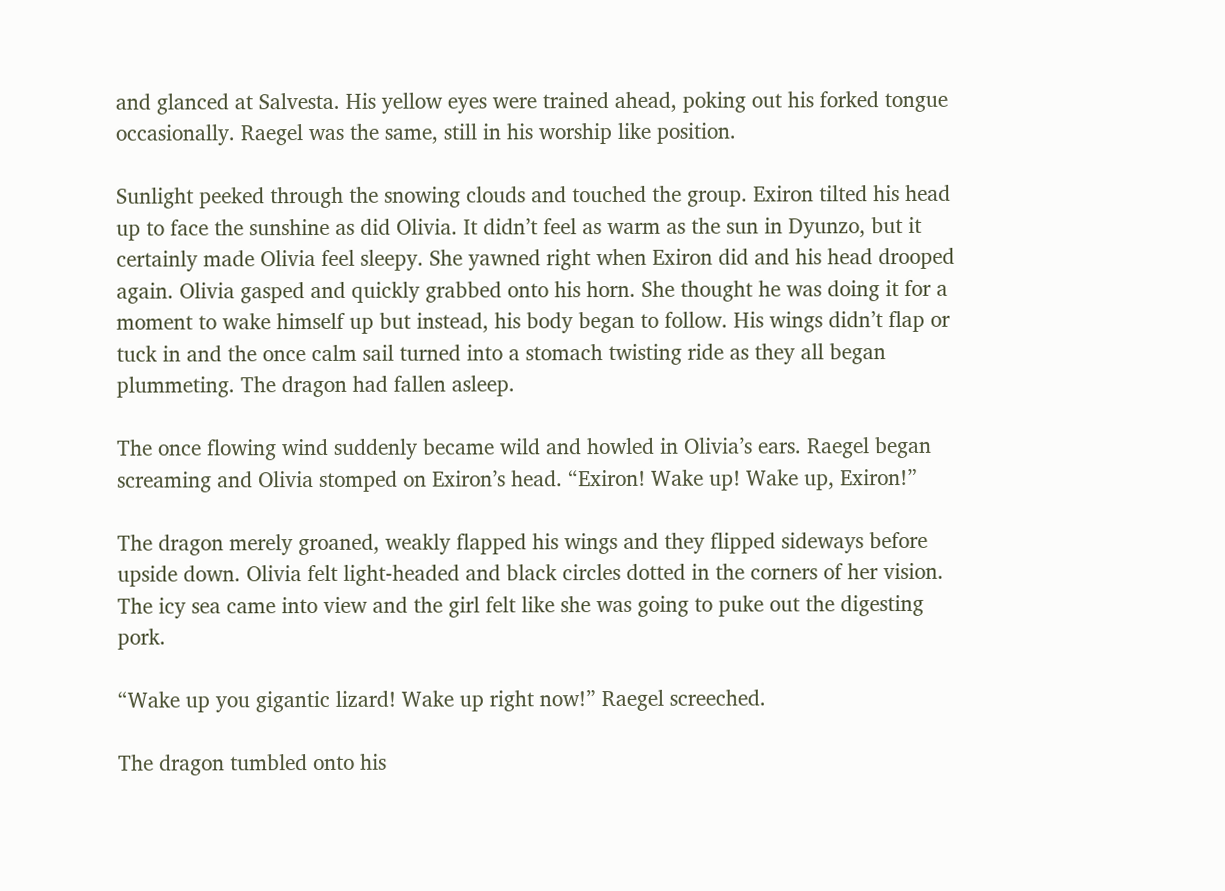and glanced at Salvesta. His yellow eyes were trained ahead, poking out his forked tongue occasionally. Raegel was the same, still in his worship like position.

Sunlight peeked through the snowing clouds and touched the group. Exiron tilted his head up to face the sunshine as did Olivia. It didn’t feel as warm as the sun in Dyunzo, but it certainly made Olivia feel sleepy. She yawned right when Exiron did and his head drooped again. Olivia gasped and quickly grabbed onto his horn. She thought he was doing it for a moment to wake himself up but instead, his body began to follow. His wings didn’t flap or tuck in and the once calm sail turned into a stomach twisting ride as they all began plummeting. The dragon had fallen asleep.

The once flowing wind suddenly became wild and howled in Olivia’s ears. Raegel began screaming and Olivia stomped on Exiron’s head. “Exiron! Wake up! Wake up, Exiron!”

The dragon merely groaned, weakly flapped his wings and they flipped sideways before upside down. Olivia felt light-headed and black circles dotted in the corners of her vision. The icy sea came into view and the girl felt like she was going to puke out the digesting pork.

“Wake up you gigantic lizard! Wake up right now!” Raegel screeched.

The dragon tumbled onto his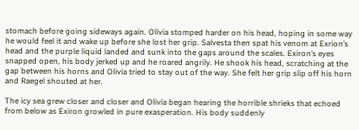stomach before going sideways again. Olivia stomped harder on his head, hoping in some way he would feel it and wake up before she lost her grip. Salvesta then spat his venom at Exrion’s head and the purple liquid landed and sunk into the gaps around the scales. Exiron’s eyes snapped open, his body jerked up and he roared angrily. He shook his head, scratching at the gap between his horns and Olivia tried to stay out of the way. She felt her grip slip off his horn and Raegel shouted at her.

The icy sea grew closer and closer and Olivia began hearing the horrible shrieks that echoed from below as Exiron growled in pure exasperation. His body suddenly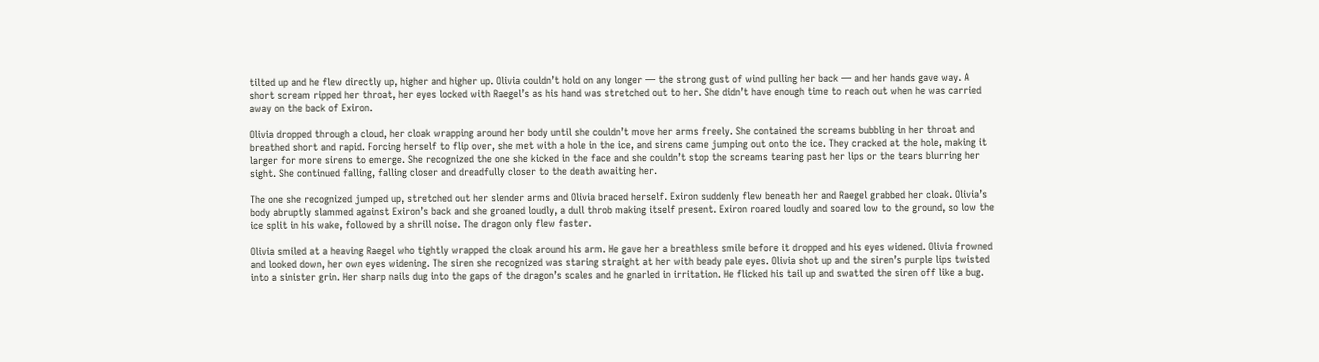tilted up and he flew directly up, higher and higher up. Olivia couldn’t hold on any longer — the strong gust of wind pulling her back — and her hands gave way. A short scream ripped her throat, her eyes locked with Raegel’s as his hand was stretched out to her. She didn’t have enough time to reach out when he was carried away on the back of Exiron.

Olivia dropped through a cloud, her cloak wrapping around her body until she couldn’t move her arms freely. She contained the screams bubbling in her throat and breathed short and rapid. Forcing herself to flip over, she met with a hole in the ice, and sirens came jumping out onto the ice. They cracked at the hole, making it larger for more sirens to emerge. She recognized the one she kicked in the face and she couldn’t stop the screams tearing past her lips or the tears blurring her sight. She continued falling, falling closer and dreadfully closer to the death awaiting her.

The one she recognized jumped up, stretched out her slender arms and Olivia braced herself. Exiron suddenly flew beneath her and Raegel grabbed her cloak. Olivia’s body abruptly slammed against Exiron’s back and she groaned loudly, a dull throb making itself present. Exiron roared loudly and soared low to the ground, so low the ice split in his wake, followed by a shrill noise. The dragon only flew faster.

Olivia smiled at a heaving Raegel who tightly wrapped the cloak around his arm. He gave her a breathless smile before it dropped and his eyes widened. Olivia frowned and looked down, her own eyes widening. The siren she recognized was staring straight at her with beady pale eyes. Olivia shot up and the siren’s purple lips twisted into a sinister grin. Her sharp nails dug into the gaps of the dragon’s scales and he gnarled in irritation. He flicked his tail up and swatted the siren off like a bug.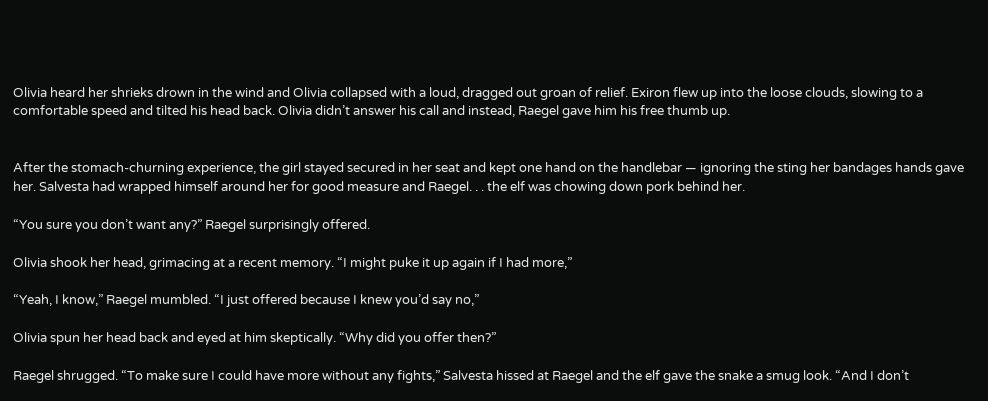Olivia heard her shrieks drown in the wind and Olivia collapsed with a loud, dragged out groan of relief. Exiron flew up into the loose clouds, slowing to a comfortable speed and tilted his head back. Olivia didn’t answer his call and instead, Raegel gave him his free thumb up.


After the stomach-churning experience, the girl stayed secured in her seat and kept one hand on the handlebar — ignoring the sting her bandages hands gave her. Salvesta had wrapped himself around her for good measure and Raegel. . . the elf was chowing down pork behind her.

“You sure you don’t want any?” Raegel surprisingly offered.

Olivia shook her head, grimacing at a recent memory. “I might puke it up again if I had more,”

“Yeah, I know,” Raegel mumbled. “I just offered because I knew you’d say no,”

Olivia spun her head back and eyed at him skeptically. “Why did you offer then?”

Raegel shrugged. “To make sure I could have more without any fights,” Salvesta hissed at Raegel and the elf gave the snake a smug look. “And I don’t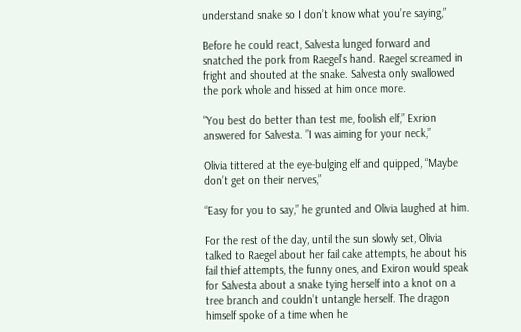understand snake so I don’t know what you’re saying,”

Before he could react, Salvesta lunged forward and snatched the pork from Raegel’s hand. Raegel screamed in fright and shouted at the snake. Salvesta only swallowed the pork whole and hissed at him once more.

"You best do better than test me, foolish elf,” Exrion answered for Salvesta. ”I was aiming for your neck,”

Olivia tittered at the eye-bulging elf and quipped, “Maybe don’t get on their nerves,”

“Easy for you to say,” he grunted and Olivia laughed at him.

For the rest of the day, until the sun slowly set, Olivia talked to Raegel about her fail cake attempts, he about his fail thief attempts, the funny ones, and Exiron would speak for Salvesta about a snake tying herself into a knot on a tree branch and couldn’t untangle herself. The dragon himself spoke of a time when he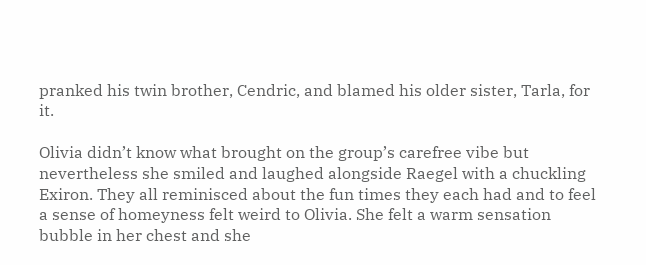pranked his twin brother, Cendric, and blamed his older sister, Tarla, for it.

Olivia didn’t know what brought on the group’s carefree vibe but nevertheless she smiled and laughed alongside Raegel with a chuckling Exiron. They all reminisced about the fun times they each had and to feel a sense of homeyness felt weird to Olivia. She felt a warm sensation bubble in her chest and she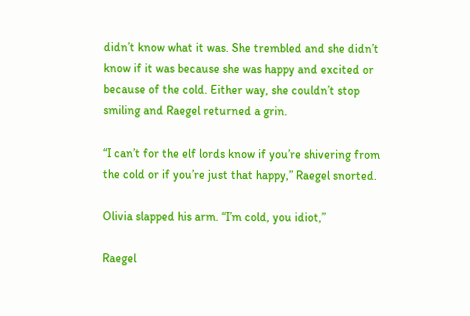didn’t know what it was. She trembled and she didn’t know if it was because she was happy and excited or because of the cold. Either way, she couldn’t stop smiling and Raegel returned a grin.

“I can’t for the elf lords know if you’re shivering from the cold or if you’re just that happy,” Raegel snorted.

Olivia slapped his arm. “I’m cold, you idiot,”

Raegel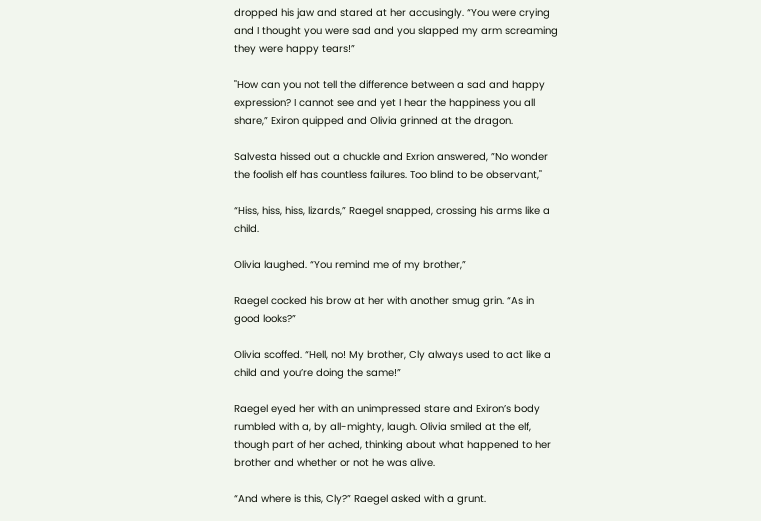dropped his jaw and stared at her accusingly. “You were crying and I thought you were sad and you slapped my arm screaming they were happy tears!”

"How can you not tell the difference between a sad and happy expression? I cannot see and yet I hear the happiness you all share,” Exiron quipped and Olivia grinned at the dragon.

Salvesta hissed out a chuckle and Exrion answered, ”No wonder the foolish elf has countless failures. Too blind to be observant,"

“Hiss, hiss, hiss, lizards,” Raegel snapped, crossing his arms like a child.

Olivia laughed. “You remind me of my brother,”

Raegel cocked his brow at her with another smug grin. “As in good looks?”

Olivia scoffed. “Hell, no! My brother, Cly always used to act like a child and you’re doing the same!”

Raegel eyed her with an unimpressed stare and Exiron’s body rumbled with a, by all-mighty, laugh. Olivia smiled at the elf, though part of her ached, thinking about what happened to her brother and whether or not he was alive.

“And where is this, Cly?” Raegel asked with a grunt.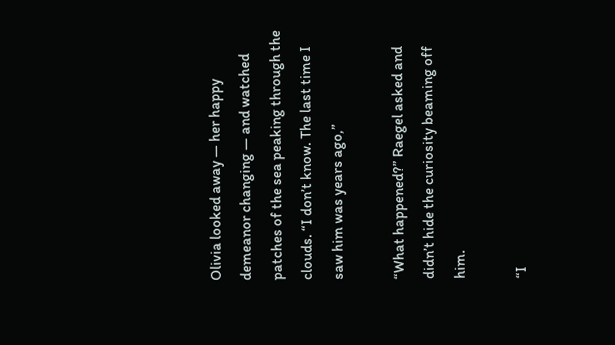Olivia looked away — her happy demeanor changing — and watched patches of the sea peaking through the clouds. “I don’t know. The last time I saw him was years ago,”

“What happened?” Raegel asked and didn’t hide the curiosity beaming off him.

“I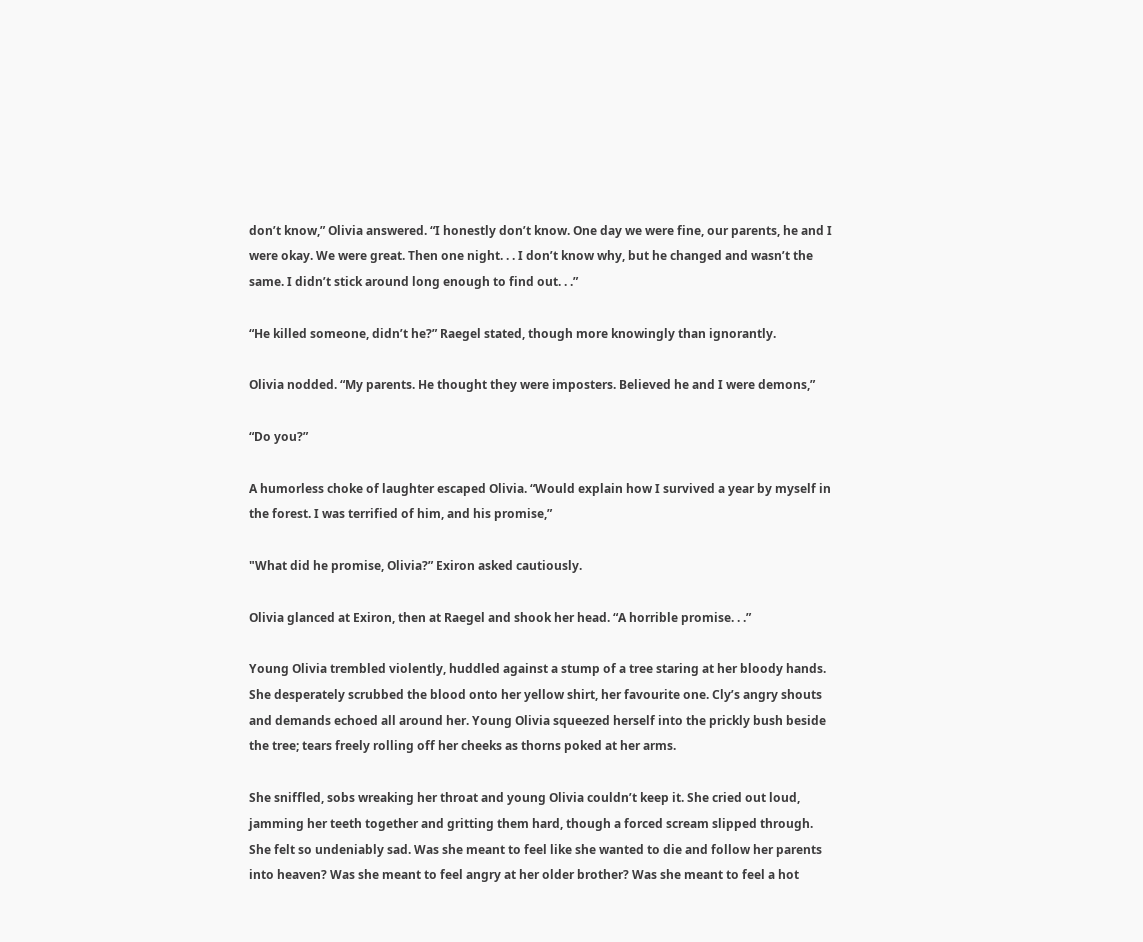don’t know,” Olivia answered. “I honestly don’t know. One day we were fine, our parents, he and I were okay. We were great. Then one night. . . I don’t know why, but he changed and wasn’t the same. I didn’t stick around long enough to find out. . .”

“He killed someone, didn’t he?” Raegel stated, though more knowingly than ignorantly.

Olivia nodded. “My parents. He thought they were imposters. Believed he and I were demons,”

“Do you?”

A humorless choke of laughter escaped Olivia. “Would explain how I survived a year by myself in the forest. I was terrified of him, and his promise,”

"What did he promise, Olivia?” Exiron asked cautiously.

Olivia glanced at Exiron, then at Raegel and shook her head. “A horrible promise. . .”

Young Olivia trembled violently, huddled against a stump of a tree staring at her bloody hands. She desperately scrubbed the blood onto her yellow shirt, her favourite one. Cly’s angry shouts and demands echoed all around her. Young Olivia squeezed herself into the prickly bush beside the tree; tears freely rolling off her cheeks as thorns poked at her arms.

She sniffled, sobs wreaking her throat and young Olivia couldn’t keep it. She cried out loud, jamming her teeth together and gritting them hard, though a forced scream slipped through. She felt so undeniably sad. Was she meant to feel like she wanted to die and follow her parents into heaven? Was she meant to feel angry at her older brother? Was she meant to feel a hot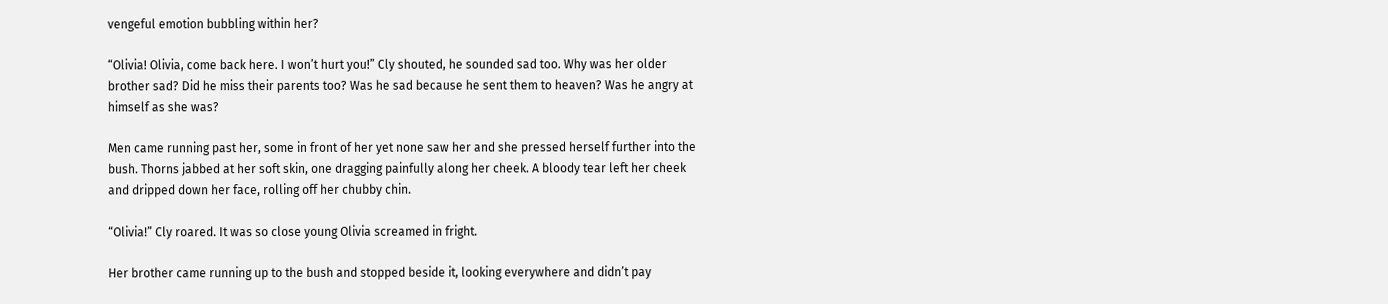vengeful emotion bubbling within her?

“Olivia! Olivia, come back here. I won’t hurt you!” Cly shouted, he sounded sad too. Why was her older brother sad? Did he miss their parents too? Was he sad because he sent them to heaven? Was he angry at himself as she was?

Men came running past her, some in front of her yet none saw her and she pressed herself further into the bush. Thorns jabbed at her soft skin, one dragging painfully along her cheek. A bloody tear left her cheek and dripped down her face, rolling off her chubby chin.

“Olivia!” Cly roared. It was so close young Olivia screamed in fright.

Her brother came running up to the bush and stopped beside it, looking everywhere and didn’t pay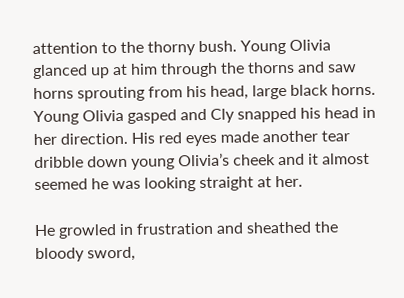attention to the thorny bush. Young Olivia glanced up at him through the thorns and saw horns sprouting from his head, large black horns. Young Olivia gasped and Cly snapped his head in her direction. His red eyes made another tear dribble down young Olivia’s cheek and it almost seemed he was looking straight at her.

He growled in frustration and sheathed the bloody sword,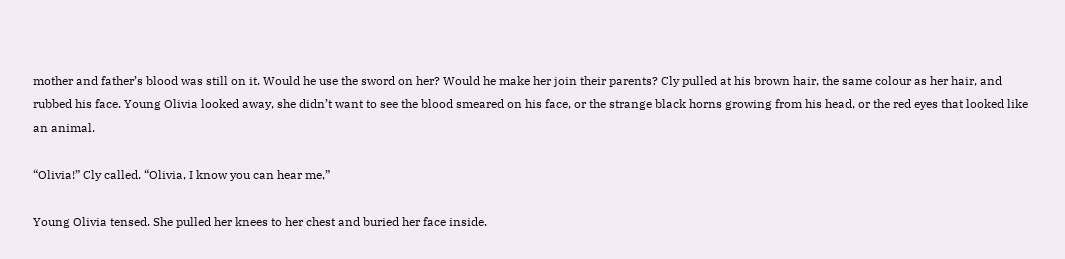mother and father’s blood was still on it. Would he use the sword on her? Would he make her join their parents? Cly pulled at his brown hair, the same colour as her hair, and rubbed his face. Young Olivia looked away, she didn’t want to see the blood smeared on his face, or the strange black horns growing from his head, or the red eyes that looked like an animal.

“Olivia!” Cly called. “Olivia, I know you can hear me,”

Young Olivia tensed. She pulled her knees to her chest and buried her face inside.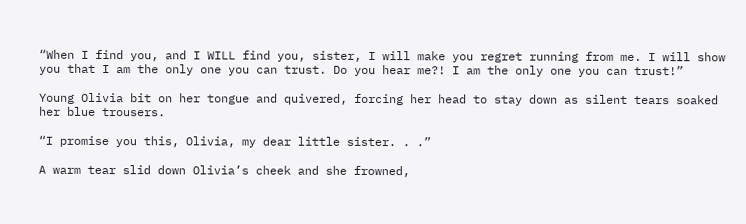“When I find you, and I WILL find you, sister, I will make you regret running from me. I will show you that I am the only one you can trust. Do you hear me?! I am the only one you can trust!”

Young Olivia bit on her tongue and quivered, forcing her head to stay down as silent tears soaked her blue trousers.

“I promise you this, Olivia, my dear little sister. . .”

A warm tear slid down Olivia’s cheek and she frowned,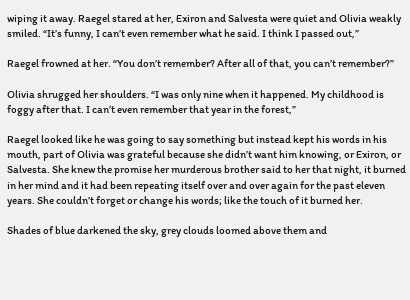wiping it away. Raegel stared at her, Exiron and Salvesta were quiet and Olivia weakly smiled. “It’s funny, I can’t even remember what he said. I think I passed out,”

Raegel frowned at her. “You don’t remember? After all of that, you can’t remember?”

Olivia shrugged her shoulders. “I was only nine when it happened. My childhood is foggy after that. I can’t even remember that year in the forest,”

Raegel looked like he was going to say something but instead kept his words in his mouth, part of Olivia was grateful because she didn’t want him knowing, or Exiron, or Salvesta. She knew the promise her murderous brother said to her that night, it burned in her mind and it had been repeating itself over and over again for the past eleven years. She couldn’t forget or change his words; like the touch of it burned her.

Shades of blue darkened the sky, grey clouds loomed above them and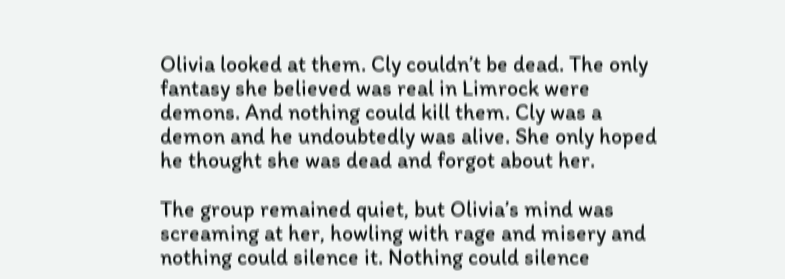Olivia looked at them. Cly couldn’t be dead. The only fantasy she believed was real in Limrock were demons. And nothing could kill them. Cly was a demon and he undoubtedly was alive. She only hoped he thought she was dead and forgot about her.

The group remained quiet, but Olivia’s mind was screaming at her, howling with rage and misery and nothing could silence it. Nothing could silence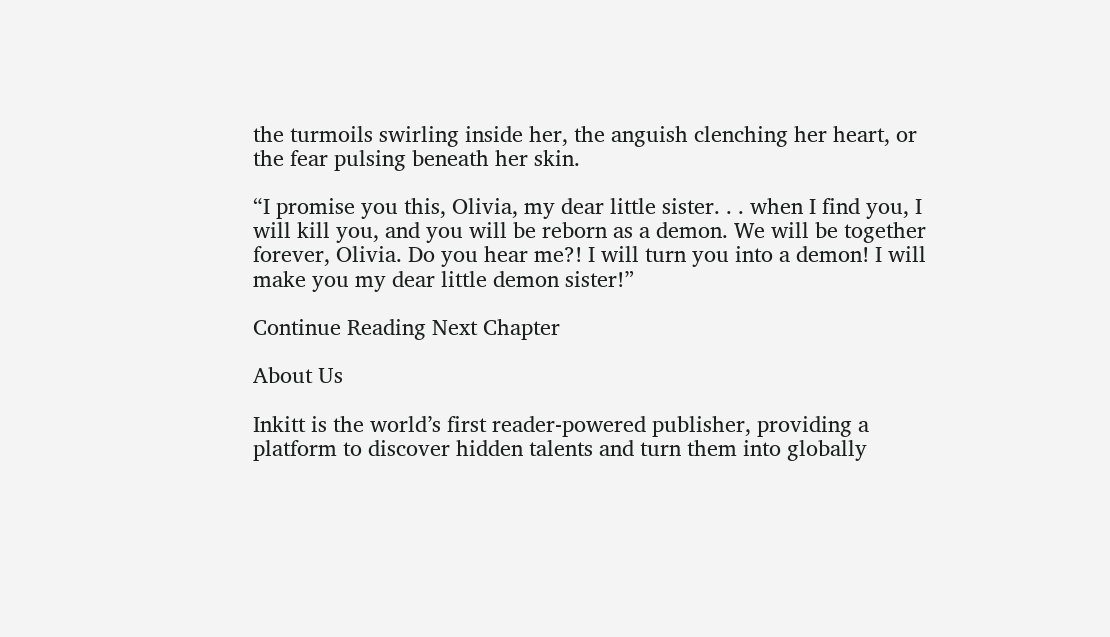the turmoils swirling inside her, the anguish clenching her heart, or the fear pulsing beneath her skin.

“I promise you this, Olivia, my dear little sister. . . when I find you, I will kill you, and you will be reborn as a demon. We will be together forever, Olivia. Do you hear me?! I will turn you into a demon! I will make you my dear little demon sister!”

Continue Reading Next Chapter

About Us

Inkitt is the world’s first reader-powered publisher, providing a platform to discover hidden talents and turn them into globally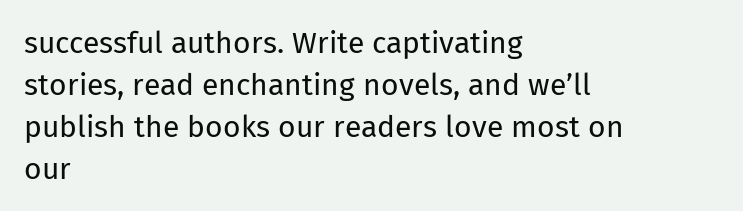successful authors. Write captivating stories, read enchanting novels, and we’ll publish the books our readers love most on our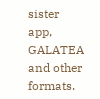sister app, GALATEA and other formats.